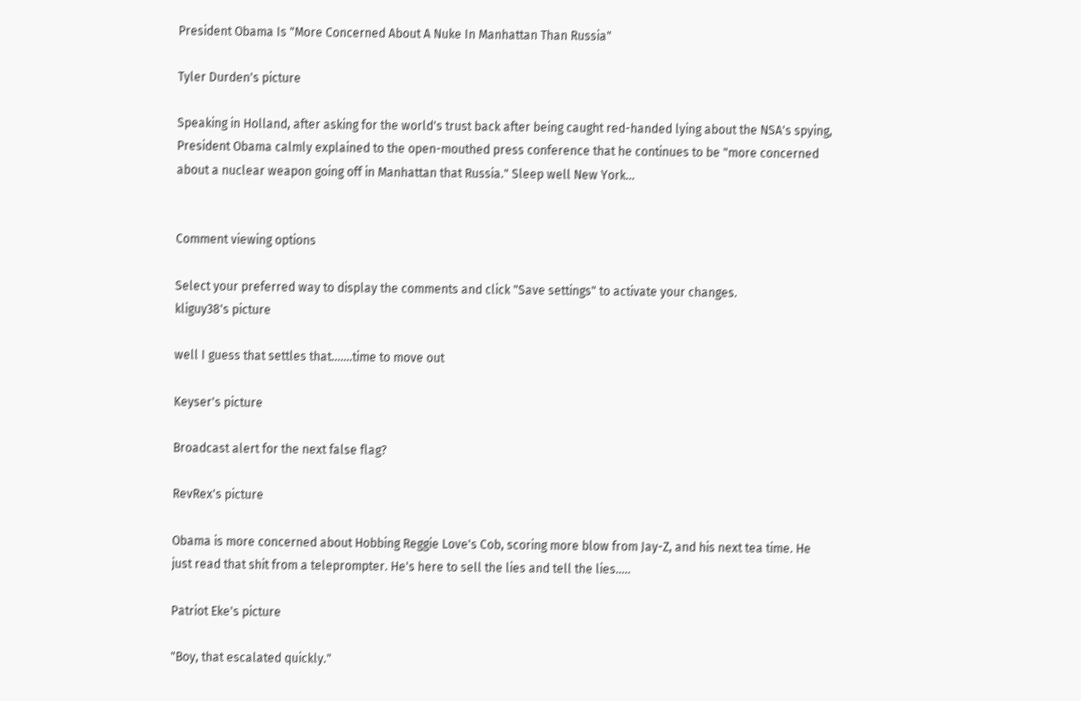President Obama Is "More Concerned About A Nuke In Manhattan Than Russia"

Tyler Durden's picture

Speaking in Holland, after asking for the world's trust back after being caught red-handed lying about the NSA's spying, President Obama calmly explained to the open-mouthed press conference that he continues to be "more concerned about a nuclear weapon going off in Manhattan that Russia." Sleep well New York...


Comment viewing options

Select your preferred way to display the comments and click "Save settings" to activate your changes.
kliguy38's picture

well I guess that settles that.......time to move out

Keyser's picture

Broadcast alert for the next false flag?

RevRex's picture

Obama is more concerned about Hobbing Reggie Love's Cob, scoring more blow from Jay-Z, and his next tea time. He just read that shit from a teleprompter. He's here to sell the lies and tell the lies.....

Patriot Eke's picture

"Boy, that escalated quickly."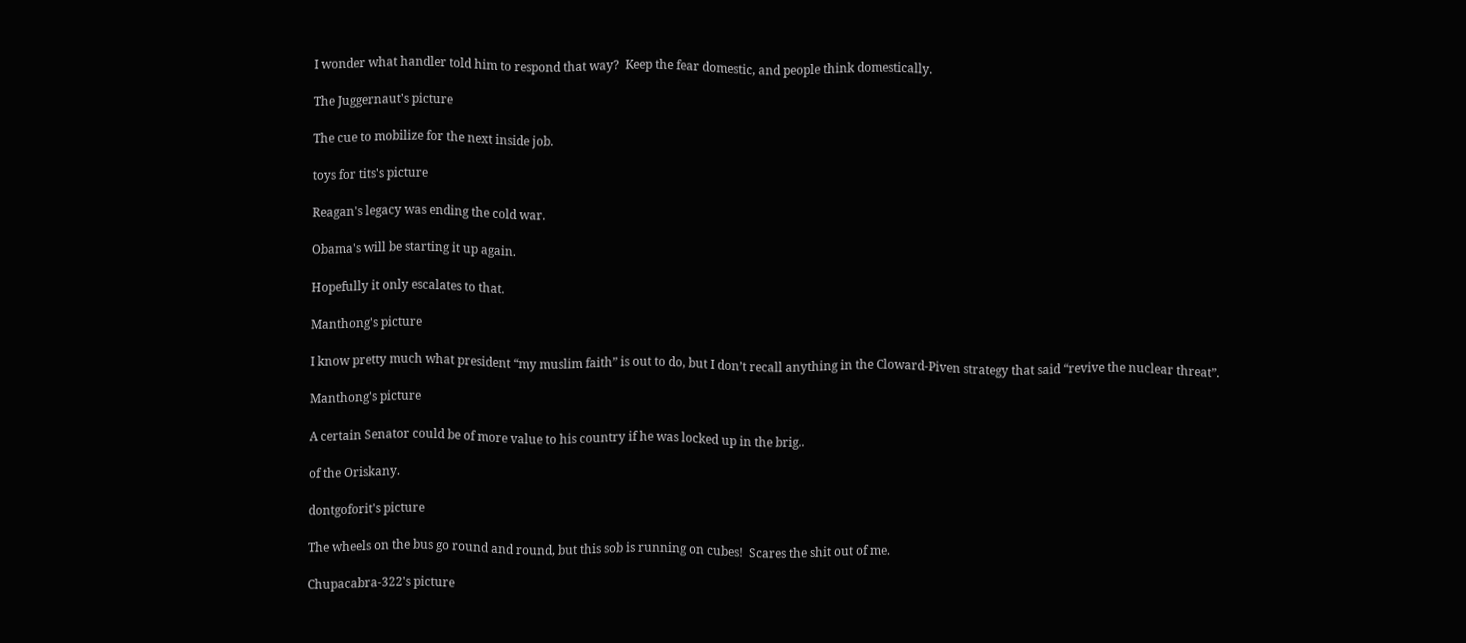I wonder what handler told him to respond that way?  Keep the fear domestic, and people think domestically.

The Juggernaut's picture

The cue to mobilize for the next inside job.

toys for tits's picture

Reagan's legacy was ending the cold war.

Obama's will be starting it up again.

Hopefully it only escalates to that.

Manthong's picture

I know pretty much what president “my muslim faith” is out to do, but I don’t recall anything in the Cloward-Piven strategy that said “revive the nuclear threat”.

Manthong's picture

A certain Senator could be of more value to his country if he was locked up in the brig..

of the Oriskany.

dontgoforit's picture

The wheels on the bus go round and round, but this sob is running on cubes!  Scares the shit out of me.

Chupacabra-322's picture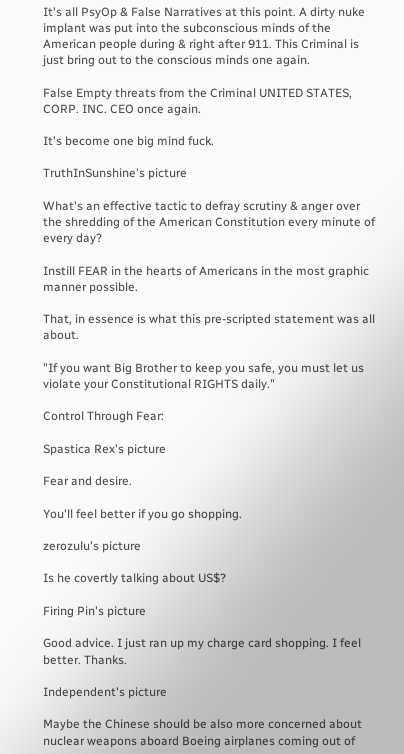It's all PsyOp & False Narratives at this point. A dirty nuke implant was put into the subconscious minds of the American people during & right after 911. This Criminal is just bring out to the conscious minds one again.

False Empty threats from the Criminal UNITED STATES, CORP. INC. CEO once again.

It's become one big mind fuck.

TruthInSunshine's picture

What's an effective tactic to defray scrutiny & anger over the shredding of the American Constitution every minute of every day?

Instill FEAR in the hearts of Americans in the most graphic manner possible.

That, in essence is what this pre-scripted statement was all about.

"If you want Big Brother to keep you safe, you must let us violate your Constitutional RIGHTS daily."

Control Through Fear:

Spastica Rex's picture

Fear and desire.

You'll feel better if you go shopping.

zerozulu's picture

Is he covertly talking about US$?

Firing Pin's picture

Good advice. I just ran up my charge card shopping. I feel better. Thanks.

Independent's picture

Maybe the Chinese should be also more concerned about nuclear weapons aboard Boeing airplanes coming out of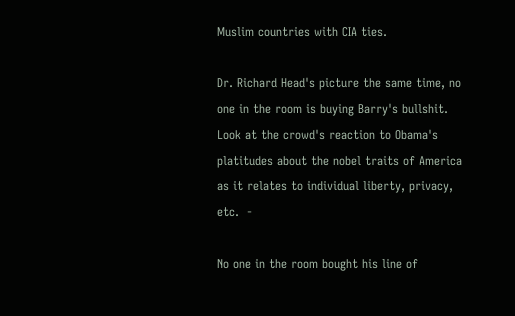Muslim countries with CIA ties.

Dr. Richard Head's picture the same time, no one in the room is buying Barry's bullshit.  Look at the crowd's reaction to Obama's platitudes about the nobel traits of America as it relates to individual liberty, privacy, etc.  -

No one in the room bought his line of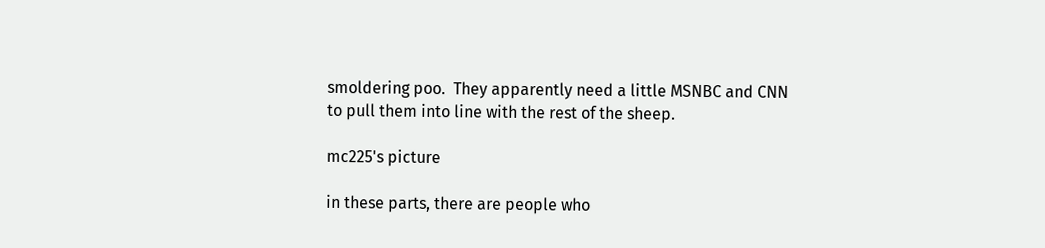smoldering poo.  They apparently need a little MSNBC and CNN to pull them into line with the rest of the sheep.

mc225's picture

in these parts, there are people who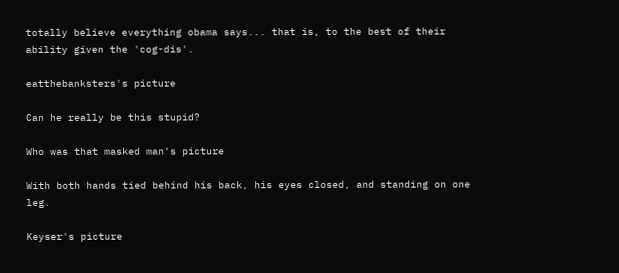totally believe everything obama says... that is, to the best of their ability given the 'cog-dis'.

eatthebanksters's picture

Can he really be this stupid?

Who was that masked man's picture

With both hands tied behind his back, his eyes closed, and standing on one leg.

Keyser's picture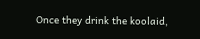Once they drink the koolaid,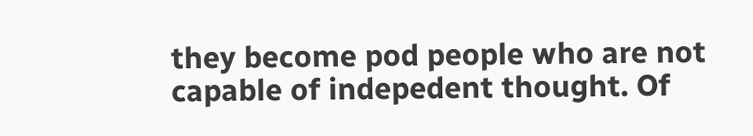they become pod people who are not capable of indepedent thought. Of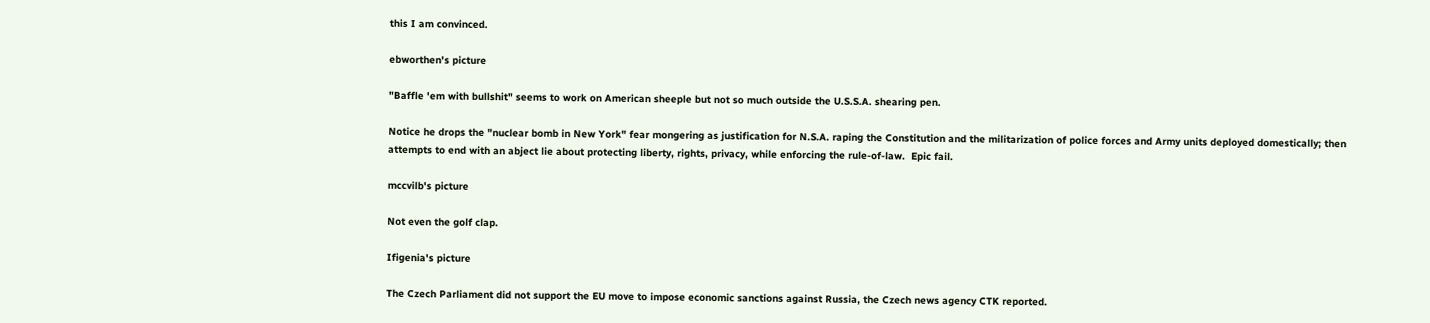this I am convinced.

ebworthen's picture

"Baffle 'em with bullshit" seems to work on American sheeple but not so much outside the U.S.S.A. shearing pen.

Notice he drops the "nuclear bomb in New York" fear mongering as justification for N.S.A. raping the Constitution and the militarization of police forces and Army units deployed domestically; then attempts to end with an abject lie about protecting liberty, rights, privacy, while enforcing the rule-of-law.  Epic fail.

mccvilb's picture

Not even the golf clap.

Ifigenia's picture

The Czech Parliament did not support the EU move to impose economic sanctions against Russia, the Czech news agency CTK reported.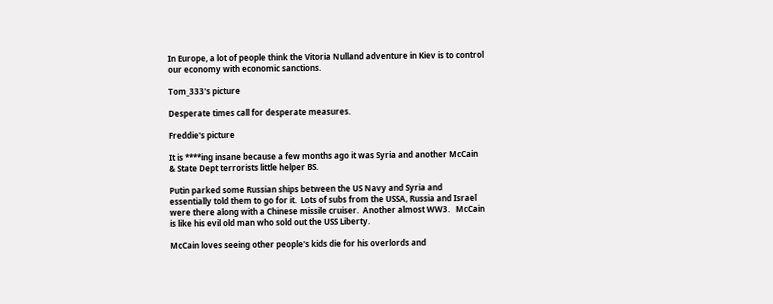In Europe, a lot of people think the Vitoria Nulland adventure in Kiev is to control our economy with economic sanctions.

Tom_333's picture

Desperate times call for desperate measures.

Freddie's picture

It is ****ing insane because a few months ago it was Syria and another McCain & State Dept terrorists little helper BS.

Putin parked some Russian ships between the US Navy and Syria and essentially told them to go for it.  Lots of subs from the USSA, Russia and Israel were there along with a Chinese missile cruiser.  Another almost WW3.   McCain is like his evil old man who sold out the USS Liberty.

McCain loves seeing other people's kids die for his overlords and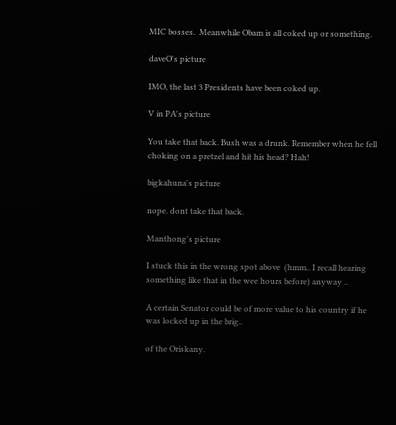MIC bosses.  Meanwhile Obam is all coked up or something.

daveO's picture

IMO, the last 3 Presidents have been coked up.

V in PA's picture

You take that back. Bush was a drunk. Remember when he fell choking on a pretzel and hit his head? Hah!

bigkahuna's picture

nope. dont take that back.

Manthong's picture

I stuck this in the wrong spot above  (hmm.. I recall hearing something like that in the wee hours before) anyway ..

A certain Senator could be of more value to his country if he was locked up in the brig..

of the Oriskany.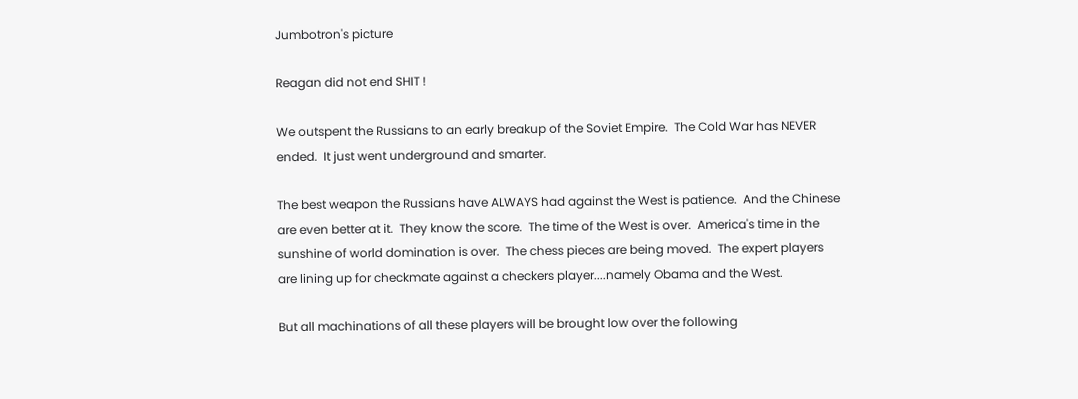Jumbotron's picture

Reagan did not end SHIT !

We outspent the Russians to an early breakup of the Soviet Empire.  The Cold War has NEVER ended.  It just went underground and smarter.

The best weapon the Russians have ALWAYS had against the West is patience.  And the Chinese are even better at it.  They know the score.  The time of the West is over.  America's time in the sunshine of world domination is over.  The chess pieces are being moved.  The expert players are lining up for checkmate against a checkers player....namely Obama and the West.

But all machinations of all these players will be brought low over the following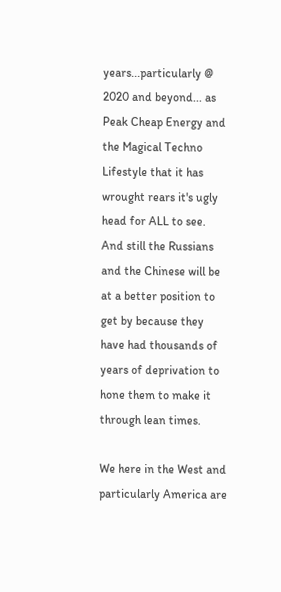years...particularly @ 2020 and beyond... as Peak Cheap Energy and the Magical Techno Lifestyle that it has wrought rears it's ugly head for ALL to see.  And still the Russians and the Chinese will be at a better position to get by because they have had thousands of years of deprivation to hone them to make it through lean times.

We here in the West and particularly America are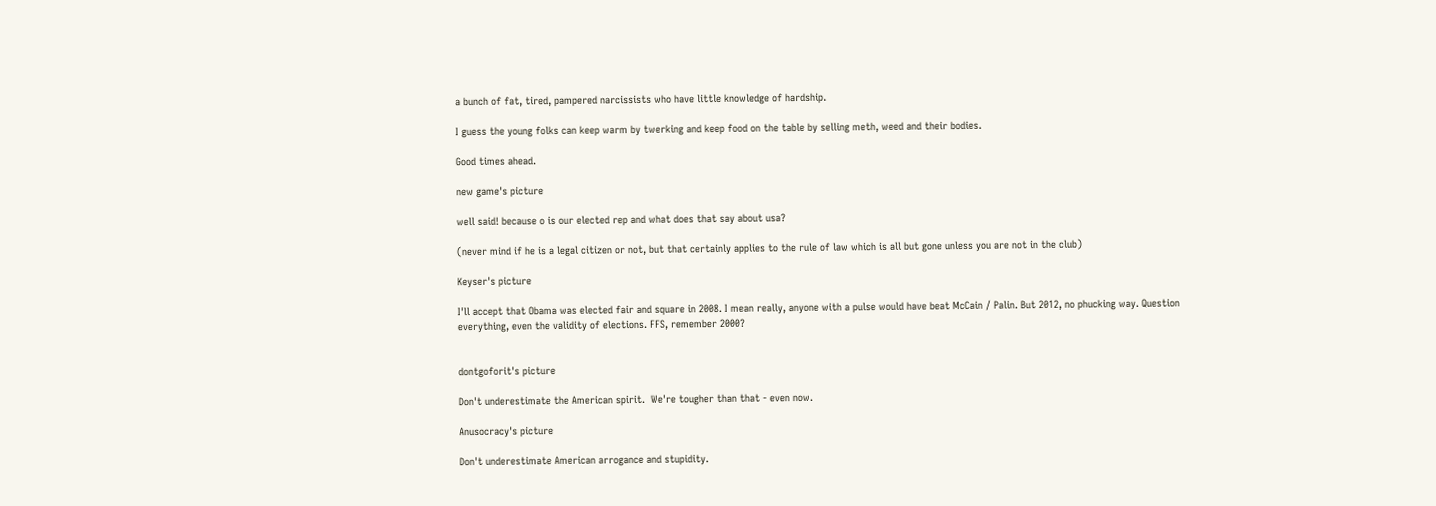a bunch of fat, tired, pampered narcissists who have little knowledge of hardship.

I guess the young folks can keep warm by twerking and keep food on the table by selling meth, weed and their bodies.

Good times ahead.

new game's picture

well said! because o is our elected rep and what does that say about usa?

(never mind if he is a legal citizen or not, but that certainly applies to the rule of law which is all but gone unless you are not in the club)

Keyser's picture

I'll accept that Obama was elected fair and square in 2008. I mean really, anyone with a pulse would have beat McCain / Palin. But 2012, no phucking way. Question everything, even the validity of elections. FFS, remember 2000?


dontgoforit's picture

Don't underestimate the American spirit.  We're tougher than that - even now.

Anusocracy's picture

Don't underestimate American arrogance and stupidity.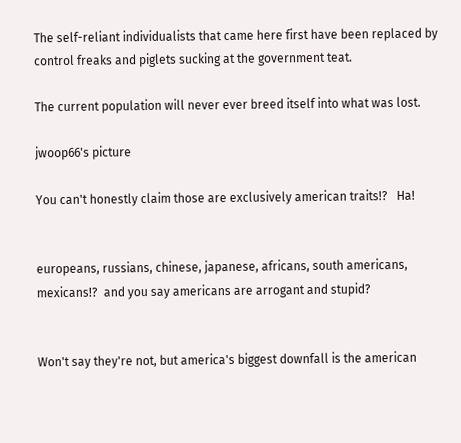The self-reliant individualists that came here first have been replaced by control freaks and piglets sucking at the government teat.

The current population will never ever breed itself into what was lost.

jwoop66's picture

You can't honestly claim those are exclusively american traits!?   Ha!


europeans, russians, chinese, japanese, africans, south americans, mexicans!?  and you say americans are arrogant and stupid?


Won't say they're not, but america's biggest downfall is the american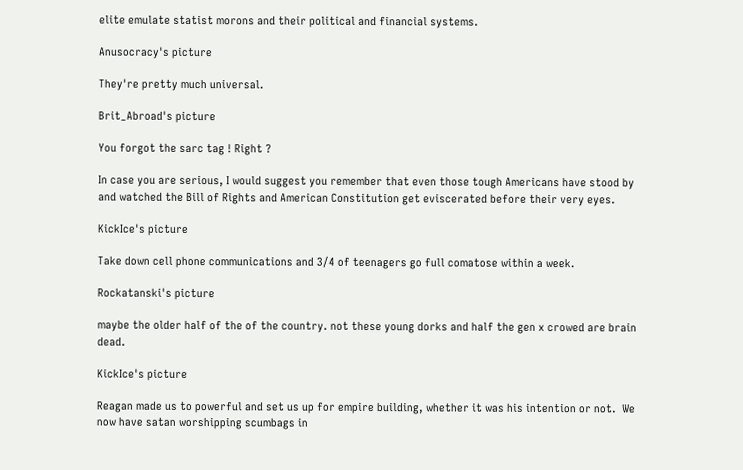elite emulate statist morons and their political and financial systems.

Anusocracy's picture

They're pretty much universal.

Brit_Abroad's picture

You forgot the sarc tag ! Right ?

In case you are serious, I would suggest you remember that even those tough Americans have stood by and watched the Bill of Rights and American Constitution get eviscerated before their very eyes.

KickIce's picture

Take down cell phone communications and 3/4 of teenagers go full comatose within a week.

Rockatanski's picture

maybe the older half of the of the country. not these young dorks and half the gen x crowed are brain dead.

KickIce's picture

Reagan made us to powerful and set us up for empire building, whether it was his intention or not.  We now have satan worshipping scumbags in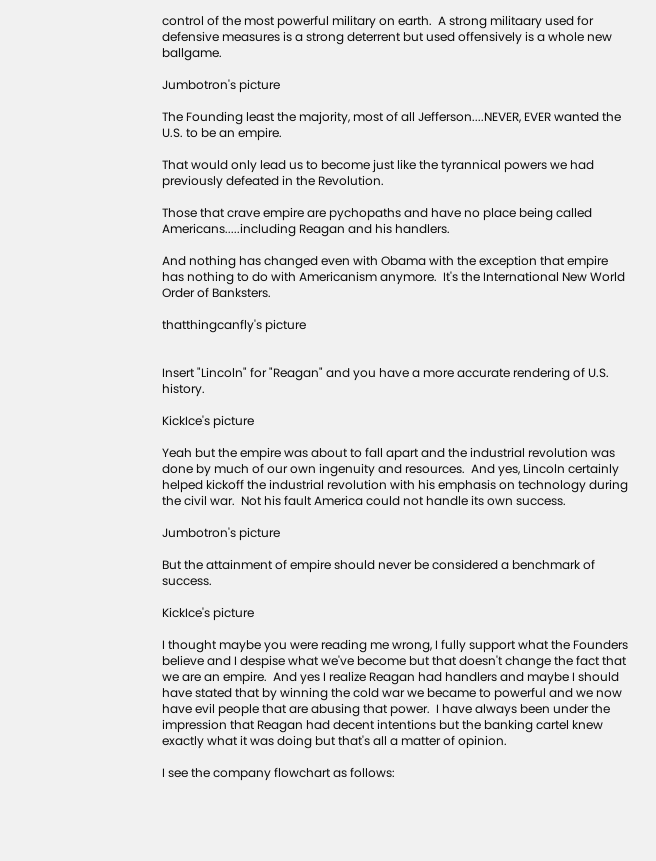control of the most powerful military on earth.  A strong militaary used for defensive measures is a strong deterrent but used offensively is a whole new ballgame.

Jumbotron's picture

The Founding least the majority, most of all Jefferson....NEVER, EVER wanted the U.S. to be an empire.

That would only lead us to become just like the tyrannical powers we had previously defeated in the Revolution.

Those that crave empire are pychopaths and have no place being called Americans.....including Reagan and his handlers.

And nothing has changed even with Obama with the exception that empire has nothing to do with Americanism anymore.  It's the International New World Order of Banksters.

thatthingcanfly's picture


Insert "Lincoln" for "Reagan" and you have a more accurate rendering of U.S. history.

KickIce's picture

Yeah but the empire was about to fall apart and the industrial revolution was done by much of our own ingenuity and resources.  And yes, Lincoln certainly helped kickoff the industrial revolution with his emphasis on technology during the civil war.  Not his fault America could not handle its own success.

Jumbotron's picture

But the attainment of empire should never be considered a benchmark of success.

KickIce's picture

I thought maybe you were reading me wrong, I fully support what the Founders believe and I despise what we've become but that doesn't change the fact that we are an empire.  And yes I realize Reagan had handlers and maybe I should have stated that by winning the cold war we became to powerful and we now have evil people that are abusing that power.  I have always been under the impression that Reagan had decent intentions but the banking cartel knew exactly what it was doing but that's all a matter of opinion.

I see the company flowchart as follows: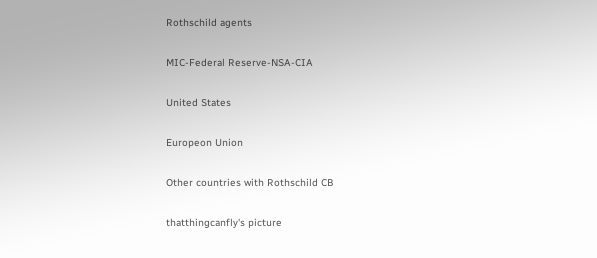Rothschild agents

MIC-Federal Reserve-NSA-CIA

United States

Europeon Union

Other countries with Rothschild CB

thatthingcanfly's picture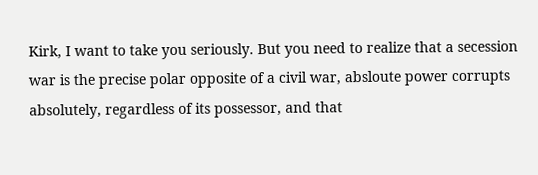Kirk, I want to take you seriously. But you need to realize that a secession war is the precise polar opposite of a civil war, absloute power corrupts absolutely, regardless of its possessor, and that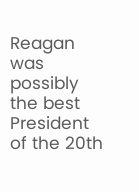Reagan was possibly the best President of the 20th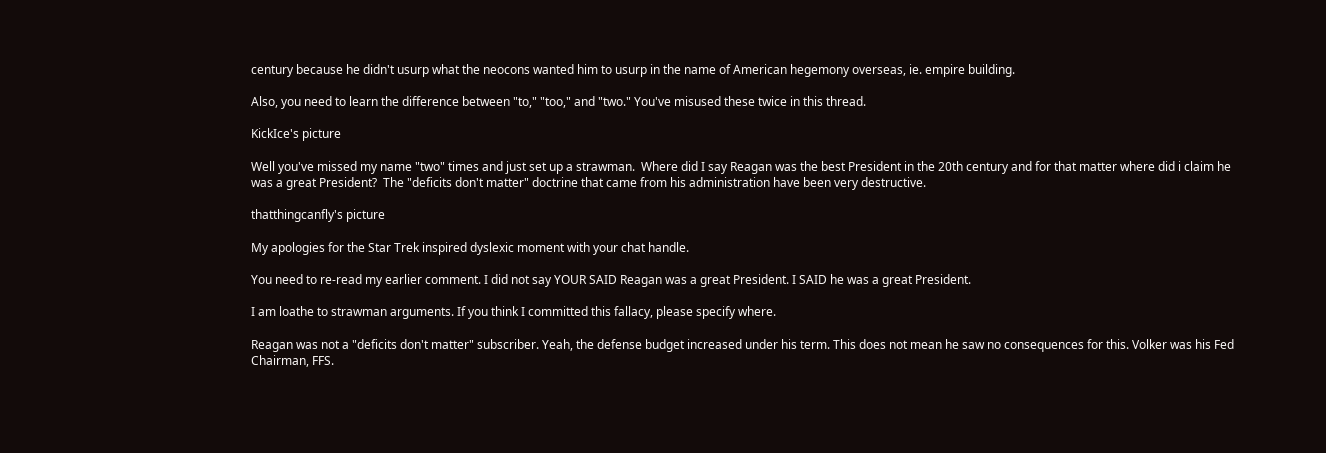century because he didn't usurp what the neocons wanted him to usurp in the name of American hegemony overseas, ie. empire building.

Also, you need to learn the difference between "to," "too," and "two." You've misused these twice in this thread.

KickIce's picture

Well you've missed my name "two" times and just set up a strawman.  Where did I say Reagan was the best President in the 20th century and for that matter where did i claim he was a great President?  The "deficits don't matter" doctrine that came from his administration have been very destructive.

thatthingcanfly's picture

My apologies for the Star Trek inspired dyslexic moment with your chat handle.

You need to re-read my earlier comment. I did not say YOUR SAID Reagan was a great President. I SAID he was a great President.

I am loathe to strawman arguments. If you think I committed this fallacy, please specify where.

Reagan was not a "deficits don't matter" subscriber. Yeah, the defense budget increased under his term. This does not mean he saw no consequences for this. Volker was his Fed Chairman, FFS.